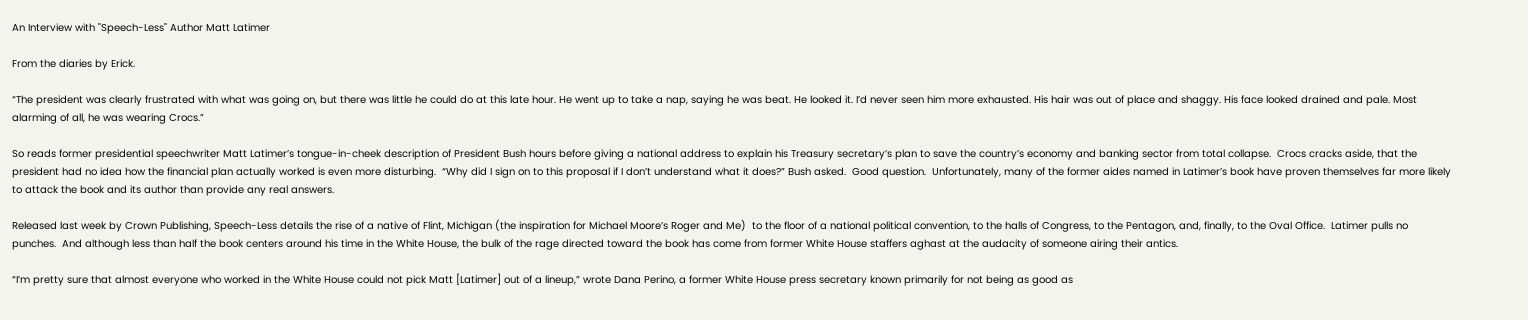An Interview with "Speech-Less" Author Matt Latimer

From the diaries by Erick.

“The president was clearly frustrated with what was going on, but there was little he could do at this late hour. He went up to take a nap, saying he was beat. He looked it. I’d never seen him more exhausted. His hair was out of place and shaggy. His face looked drained and pale. Most alarming of all, he was wearing Crocs.”

So reads former presidential speechwriter Matt Latimer’s tongue-in-cheek description of President Bush hours before giving a national address to explain his Treasury secretary’s plan to save the country’s economy and banking sector from total collapse.  Crocs cracks aside, that the president had no idea how the financial plan actually worked is even more disturbing.  “Why did I sign on to this proposal if I don’t understand what it does?” Bush asked.  Good question.  Unfortunately, many of the former aides named in Latimer’s book have proven themselves far more likely to attack the book and its author than provide any real answers.

Released last week by Crown Publishing, Speech-Less details the rise of a native of Flint, Michigan (the inspiration for Michael Moore’s Roger and Me)  to the floor of a national political convention, to the halls of Congress, to the Pentagon, and, finally, to the Oval Office.  Latimer pulls no punches.  And although less than half the book centers around his time in the White House, the bulk of the rage directed toward the book has come from former White House staffers aghast at the audacity of someone airing their antics.

“I’m pretty sure that almost everyone who worked in the White House could not pick Matt [Latimer] out of a lineup,” wrote Dana Perino, a former White House press secretary known primarily for not being as good as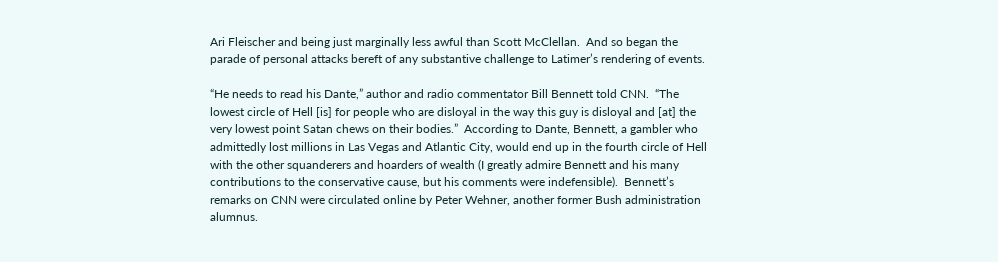Ari Fleischer and being just marginally less awful than Scott McClellan.  And so began the parade of personal attacks bereft of any substantive challenge to Latimer’s rendering of events.

“He needs to read his Dante,” author and radio commentator Bill Bennett told CNN.  “The lowest circle of Hell [is] for people who are disloyal in the way this guy is disloyal and [at] the very lowest point Satan chews on their bodies.”  According to Dante, Bennett, a gambler who admittedly lost millions in Las Vegas and Atlantic City, would end up in the fourth circle of Hell with the other squanderers and hoarders of wealth (I greatly admire Bennett and his many contributions to the conservative cause, but his comments were indefensible).  Bennett’s remarks on CNN were circulated online by Peter Wehner, another former Bush administration alumnus.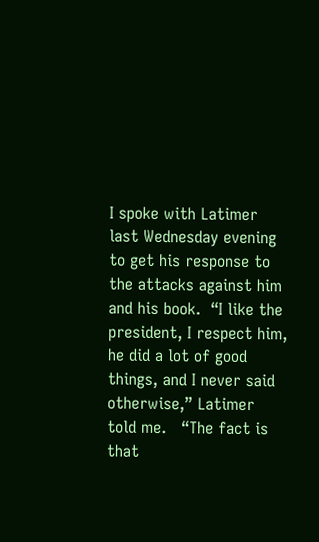I spoke with Latimer last Wednesday evening to get his response to the attacks against him and his book.  “I like the president, I respect him, he did a lot of good things, and I never said otherwise,” Latimer told me.   “The fact is that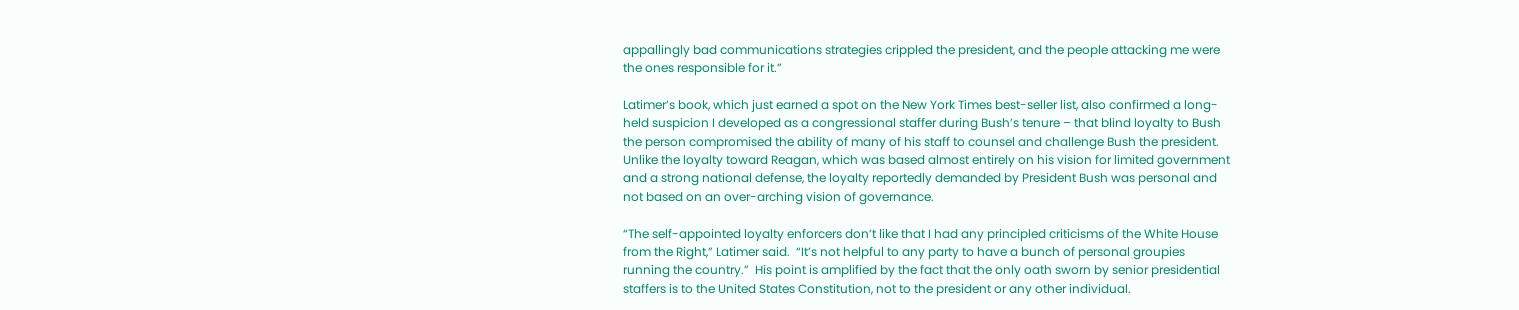appallingly bad communications strategies crippled the president, and the people attacking me were the ones responsible for it.”

Latimer’s book, which just earned a spot on the New York Times best-seller list, also confirmed a long-held suspicion I developed as a congressional staffer during Bush’s tenure – that blind loyalty to Bush the person compromised the ability of many of his staff to counsel and challenge Bush the president.  Unlike the loyalty toward Reagan, which was based almost entirely on his vision for limited government and a strong national defense, the loyalty reportedly demanded by President Bush was personal and not based on an over-arching vision of governance.

“The self-appointed loyalty enforcers don’t like that I had any principled criticisms of the White House from the Right,” Latimer said.  “It’s not helpful to any party to have a bunch of personal groupies running the country.”  His point is amplified by the fact that the only oath sworn by senior presidential staffers is to the United States Constitution, not to the president or any other individual.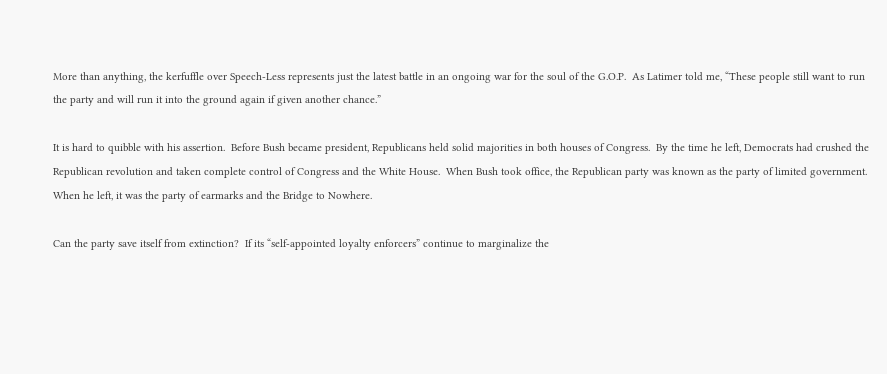More than anything, the kerfuffle over Speech-Less represents just the latest battle in an ongoing war for the soul of the G.O.P.  As Latimer told me, “These people still want to run the party and will run it into the ground again if given another chance.”

It is hard to quibble with his assertion.  Before Bush became president, Republicans held solid majorities in both houses of Congress.  By the time he left, Democrats had crushed the Republican revolution and taken complete control of Congress and the White House.  When Bush took office, the Republican party was known as the party of limited government.  When he left, it was the party of earmarks and the Bridge to Nowhere.

Can the party save itself from extinction?  If its “self-appointed loyalty enforcers” continue to marginalize the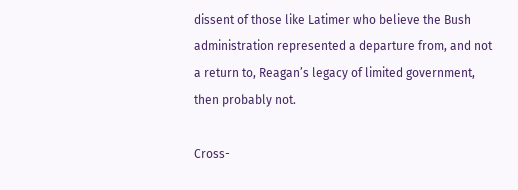dissent of those like Latimer who believe the Bush administration represented a departure from, and not a return to, Reagan’s legacy of limited government, then probably not.

Cross-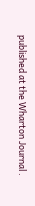published at the Wharton Journal .